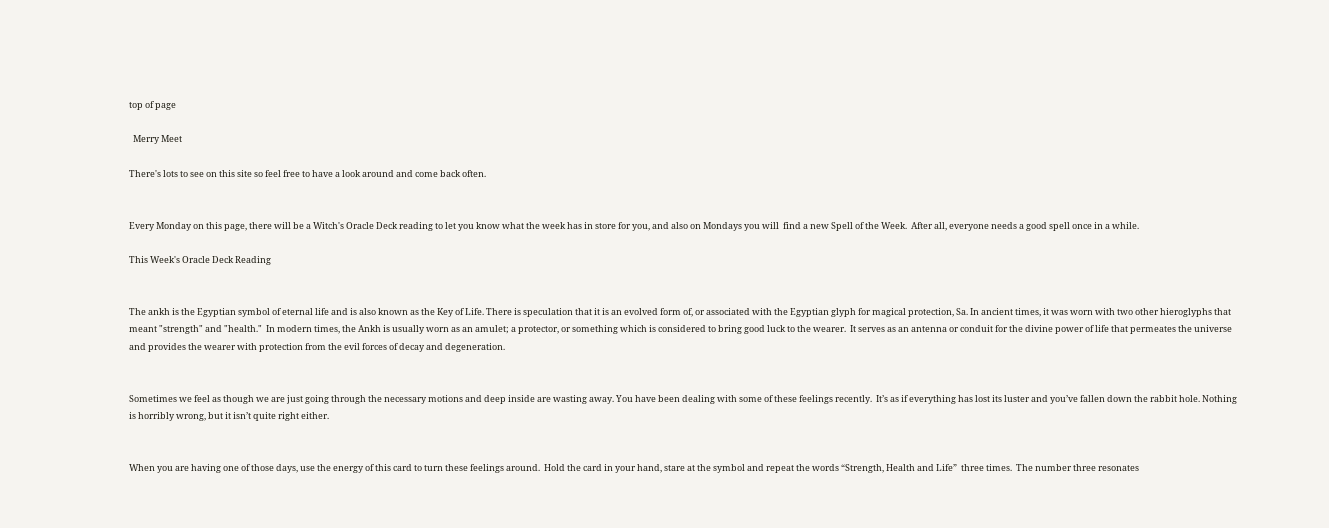top of page

  Merry Meet

There's lots to see on this site so feel free to have a look around and come back often.


Every Monday on this page, there will be a Witch's Oracle Deck reading to let you know what the week has in store for you, and also on Mondays you will  find a new Spell of the Week.  After all, everyone needs a good spell once in a while.

This Week's Oracle Deck Reading


The ankh is the Egyptian symbol of eternal life and is also known as the Key of Life. There is speculation that it is an evolved form of, or associated with the Egyptian glyph for magical protection, Sa. In ancient times, it was worn with two other hieroglyphs that meant "strength" and "health."  In modern times, the Ankh is usually worn as an amulet; a protector, or something which is considered to bring good luck to the wearer.  It serves as an antenna or conduit for the divine power of life that permeates the universe and provides the wearer with protection from the evil forces of decay and degeneration.


Sometimes we feel as though we are just going through the necessary motions and deep inside are wasting away. You have been dealing with some of these feelings recently.  It’s as if everything has lost its luster and you’ve fallen down the rabbit hole. Nothing is horribly wrong, but it isn’t quite right either.


When you are having one of those days, use the energy of this card to turn these feelings around.  Hold the card in your hand, stare at the symbol and repeat the words “Strength, Health and Life”  three times.  The number three resonates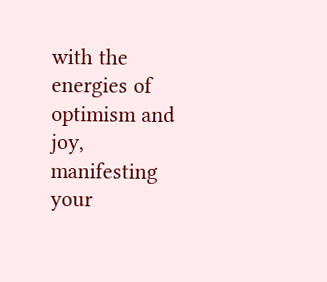with the energies of optimism and joy, manifesting your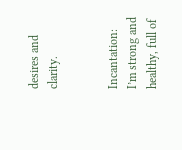desires and clarity.


Incantation:  I’m strong and healthy, full of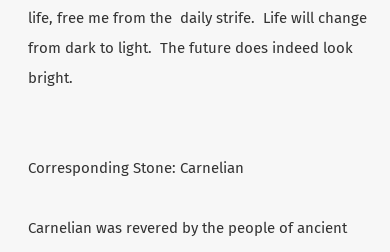life, free me from the  daily strife.  Life will change from dark to light.  The future does indeed look bright.


Corresponding Stone: Carnelian

Carnelian was revered by the people of ancient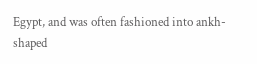Egypt, and was often fashioned into ankh-shaped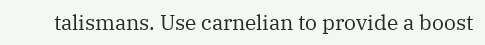talismans. Use carnelian to provide a boost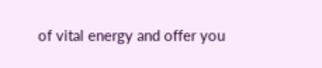of vital energy and offer you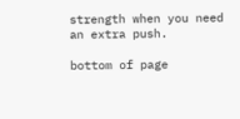strength when you need an extra push.

bottom of page